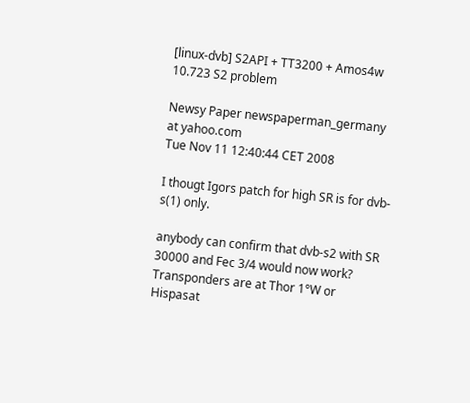[linux-dvb] S2API + TT3200 + Amos4w 10.723 S2 problem

Newsy Paper newspaperman_germany at yahoo.com
Tue Nov 11 12:40:44 CET 2008

I thougt Igors patch for high SR is for dvb-s(1) only.

anybody can confirm that dvb-s2 with SR 30000 and Fec 3/4 would now work? Transponders are at Thor 1°W or Hispasat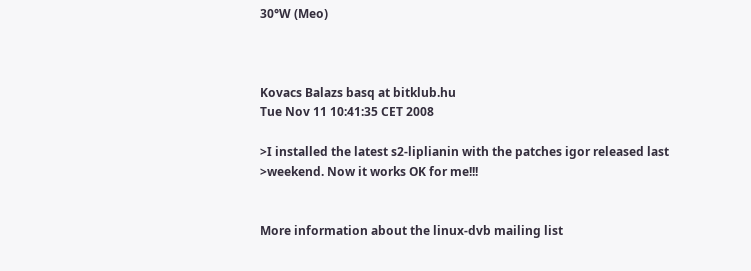30°W (Meo)



Kovacs Balazs basq at bitklub.hu
Tue Nov 11 10:41:35 CET 2008

>I installed the latest s2-liplianin with the patches igor released last >weekend. Now it works OK for me!!!


More information about the linux-dvb mailing list